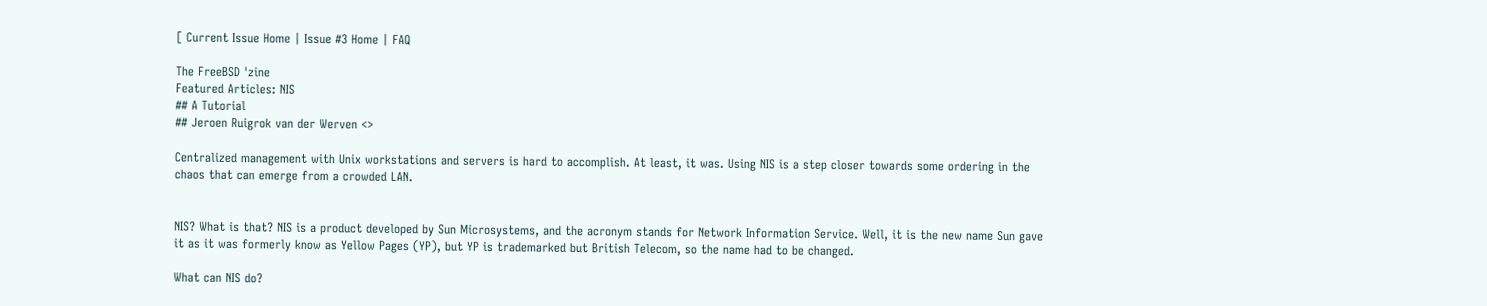[ Current Issue Home | Issue #3 Home | FAQ

The FreeBSD 'zine
Featured Articles: NIS
## A Tutorial
## Jeroen Ruigrok van der Werven <>

Centralized management with Unix workstations and servers is hard to accomplish. At least, it was. Using NIS is a step closer towards some ordering in the chaos that can emerge from a crowded LAN.


NIS? What is that? NIS is a product developed by Sun Microsystems, and the acronym stands for Network Information Service. Well, it is the new name Sun gave it as it was formerly know as Yellow Pages (YP), but YP is trademarked but British Telecom, so the name had to be changed.

What can NIS do?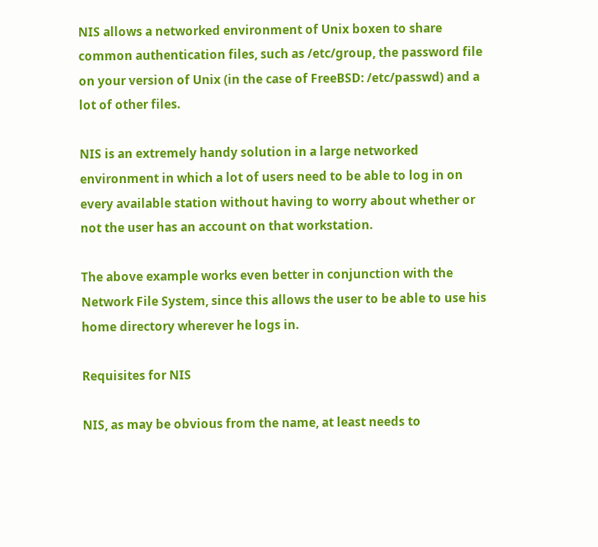NIS allows a networked environment of Unix boxen to share common authentication files, such as /etc/group, the password file on your version of Unix (in the case of FreeBSD: /etc/passwd) and a lot of other files.

NIS is an extremely handy solution in a large networked environment in which a lot of users need to be able to log in on every available station without having to worry about whether or not the user has an account on that workstation.

The above example works even better in conjunction with the Network File System, since this allows the user to be able to use his home directory wherever he logs in.

Requisites for NIS

NIS, as may be obvious from the name, at least needs to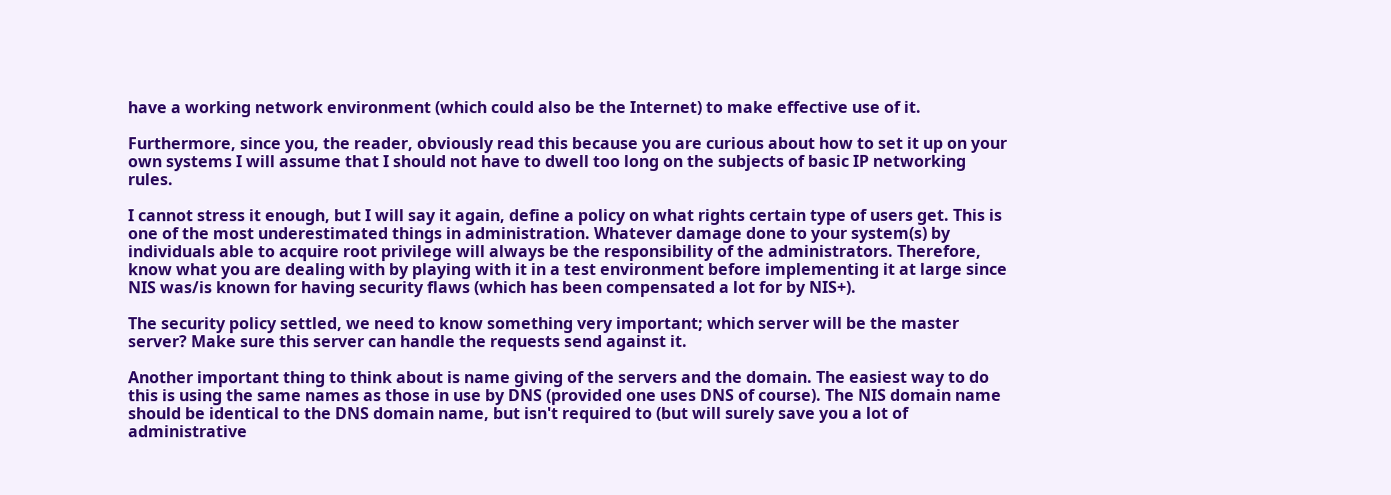have a working network environment (which could also be the Internet) to make effective use of it.

Furthermore, since you, the reader, obviously read this because you are curious about how to set it up on your own systems I will assume that I should not have to dwell too long on the subjects of basic IP networking rules.

I cannot stress it enough, but I will say it again, define a policy on what rights certain type of users get. This is one of the most underestimated things in administration. Whatever damage done to your system(s) by individuals able to acquire root privilege will always be the responsibility of the administrators. Therefore, know what you are dealing with by playing with it in a test environment before implementing it at large since NIS was/is known for having security flaws (which has been compensated a lot for by NIS+).

The security policy settled, we need to know something very important; which server will be the master server? Make sure this server can handle the requests send against it.

Another important thing to think about is name giving of the servers and the domain. The easiest way to do this is using the same names as those in use by DNS (provided one uses DNS of course). The NIS domain name should be identical to the DNS domain name, but isn't required to (but will surely save you a lot of administrative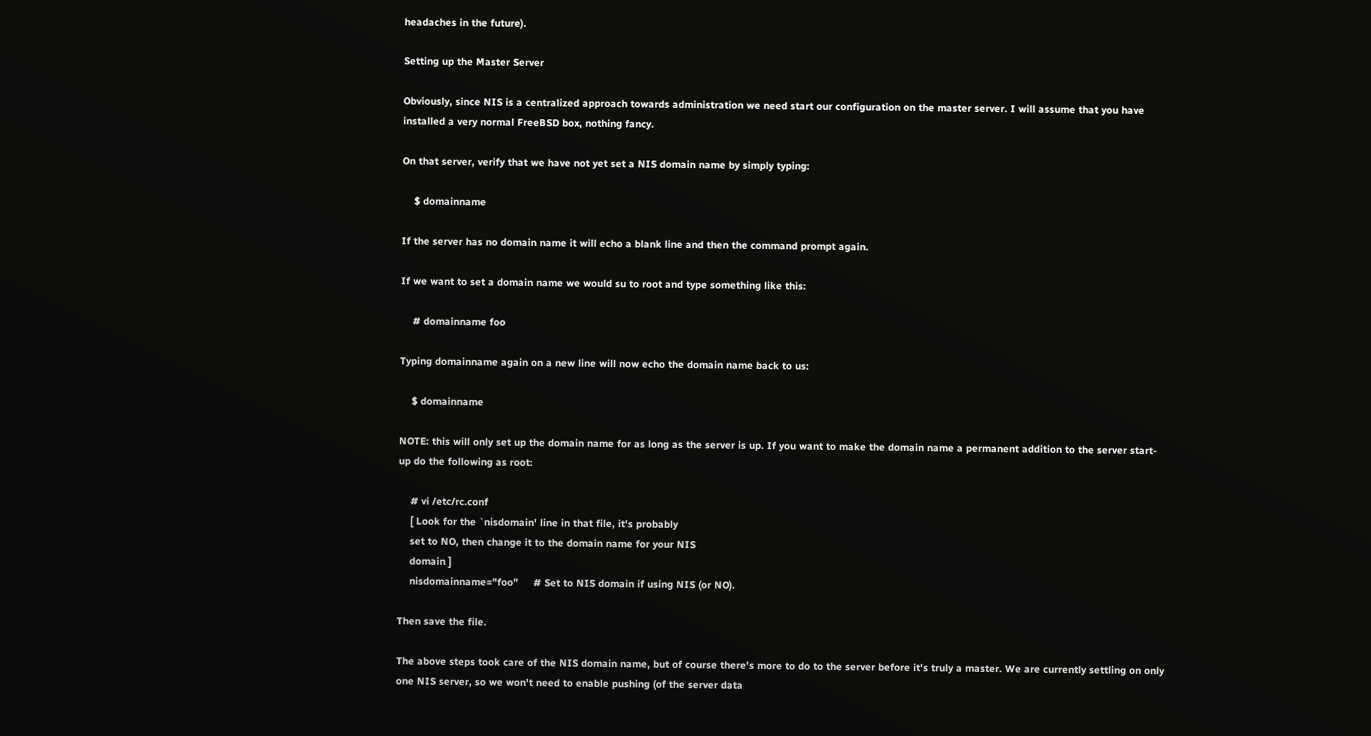headaches in the future).

Setting up the Master Server

Obviously, since NIS is a centralized approach towards administration we need start our configuration on the master server. I will assume that you have installed a very normal FreeBSD box, nothing fancy.

On that server, verify that we have not yet set a NIS domain name by simply typing:

    $ domainname

If the server has no domain name it will echo a blank line and then the command prompt again.

If we want to set a domain name we would su to root and type something like this:

    # domainname foo

Typing domainname again on a new line will now echo the domain name back to us:

    $ domainname

NOTE: this will only set up the domain name for as long as the server is up. If you want to make the domain name a permanent addition to the server start-up do the following as root:

    # vi /etc/rc.conf
    [ Look for the `nisdomain' line in that file, it's probably
    set to NO, then change it to the domain name for your NIS
    domain ]
    nisdomainname="foo"     # Set to NIS domain if using NIS (or NO).

Then save the file.

The above steps took care of the NIS domain name, but of course there's more to do to the server before it's truly a master. We are currently settling on only one NIS server, so we won't need to enable pushing (of the server data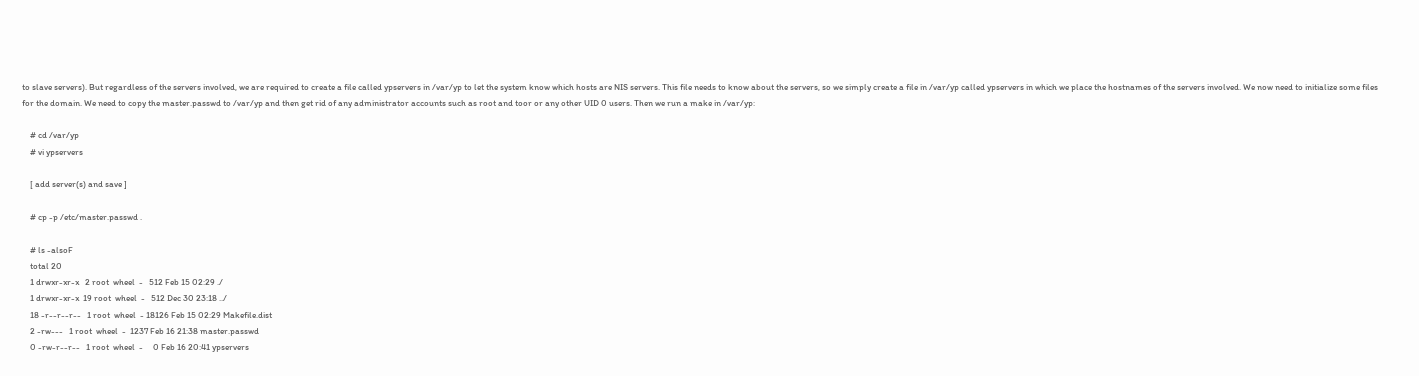to slave servers). But regardless of the servers involved, we are required to create a file called ypservers in /var/yp to let the system know which hosts are NIS servers. This file needs to know about the servers, so we simply create a file in /var/yp called ypservers in which we place the hostnames of the servers involved. We now need to initialize some files for the domain. We need to copy the master.passwd to /var/yp and then get rid of any administrator accounts such as root and toor or any other UID 0 users. Then we run a make in /var/yp:

    # cd /var/yp
    # vi ypservers

    [ add server(s) and save ]

    # cp -p /etc/master.passwd .

    # ls -alsoF
    total 20
    1 drwxr-xr-x   2 root  wheel  -   512 Feb 15 02:29 ./
    1 drwxr-xr-x  19 root  wheel  -   512 Dec 30 23:18 ../
    18 -r--r--r--   1 root  wheel  - 18126 Feb 15 02:29 Makefile.dist
    2 -rw---   1 root  wheel  -  1237 Feb 16 21:38 master.passwd
    0 -rw-r--r--   1 root  wheel  -     0 Feb 16 20:41 ypservers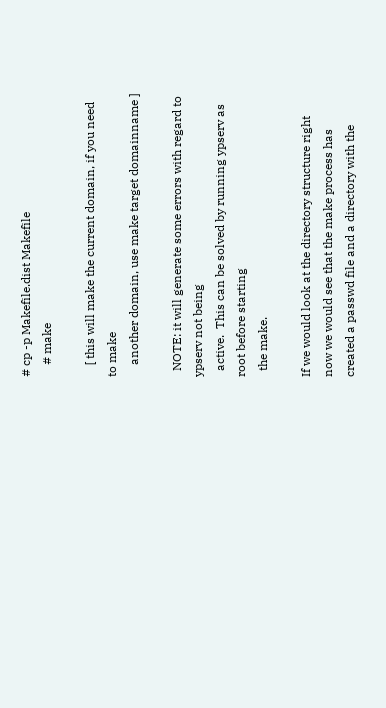# cp -p Makefile.dist Makefile
    # make

    [ this will make the current domain, if you need to make
    another domain, use make target domainname ]

  NOTE: it will generate some errors with regard to ypserv not being
  active.  This can be solved by running ypserv as root before starting
  the make.

If we would look at the directory structure right now we would see that the make process has created a passwd file and a directory with the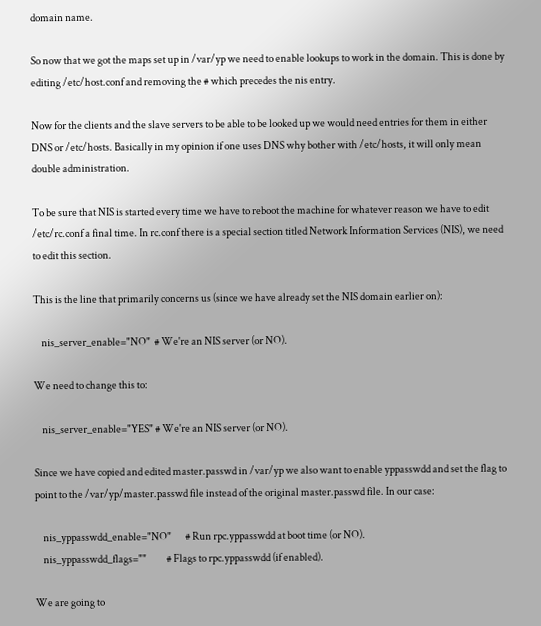domain name.

So now that we got the maps set up in /var/yp we need to enable lookups to work in the domain. This is done by editing /etc/host.conf and removing the # which precedes the nis entry.

Now for the clients and the slave servers to be able to be looked up we would need entries for them in either DNS or /etc/hosts. Basically in my opinion if one uses DNS why bother with /etc/hosts, it will only mean double administration.

To be sure that NIS is started every time we have to reboot the machine for whatever reason we have to edit /etc/rc.conf a final time. In rc.conf there is a special section titled Network Information Services (NIS), we need to edit this section.

This is the line that primarily concerns us (since we have already set the NIS domain earlier on):

    nis_server_enable="NO"  # We're an NIS server (or NO).

We need to change this to:

    nis_server_enable="YES" # We're an NIS server (or NO).

Since we have copied and edited master.passwd in /var/yp we also want to enable yppasswdd and set the flag to point to the /var/yp/master.passwd file instead of the original master.passwd file. In our case:

    nis_yppasswdd_enable="NO"       # Run rpc.yppasswdd at boot time (or NO).
    nis_yppasswdd_flags=""          # Flags to rpc.yppasswdd (if enabled).

We are going to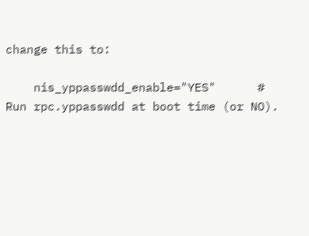change this to:

    nis_yppasswdd_enable="YES"      # Run rpc.yppasswdd at boot time (or NO).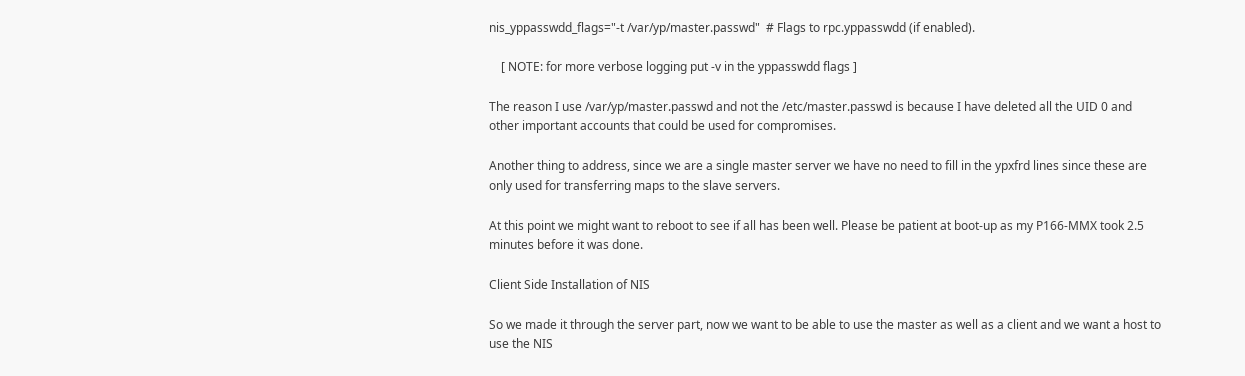nis_yppasswdd_flags="-t /var/yp/master.passwd"  # Flags to rpc.yppasswdd (if enabled).

    [ NOTE: for more verbose logging put -v in the yppasswdd flags ]

The reason I use /var/yp/master.passwd and not the /etc/master.passwd is because I have deleted all the UID 0 and other important accounts that could be used for compromises.

Another thing to address, since we are a single master server we have no need to fill in the ypxfrd lines since these are only used for transferring maps to the slave servers.

At this point we might want to reboot to see if all has been well. Please be patient at boot-up as my P166-MMX took 2.5 minutes before it was done.

Client Side Installation of NIS

So we made it through the server part, now we want to be able to use the master as well as a client and we want a host to use the NIS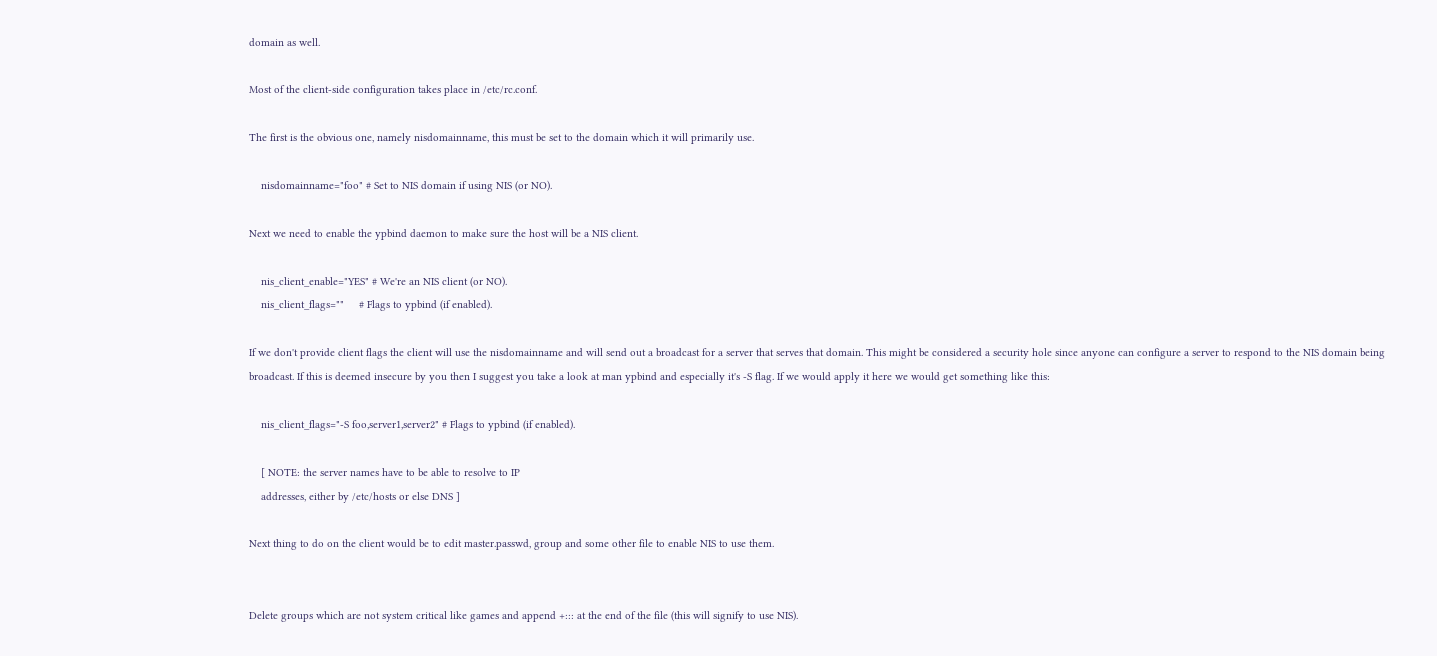domain as well.

Most of the client-side configuration takes place in /etc/rc.conf.

The first is the obvious one, namely nisdomainname, this must be set to the domain which it will primarily use.

    nisdomainname="foo" # Set to NIS domain if using NIS (or NO).

Next we need to enable the ypbind daemon to make sure the host will be a NIS client.

    nis_client_enable="YES" # We're an NIS client (or NO).
    nis_client_flags=""     # Flags to ypbind (if enabled).

If we don't provide client flags the client will use the nisdomainname and will send out a broadcast for a server that serves that domain. This might be considered a security hole since anyone can configure a server to respond to the NIS domain being broadcast. If this is deemed insecure by you then I suggest you take a look at man ypbind and especially it's -S flag. If we would apply it here we would get something like this:

    nis_client_flags="-S foo,server1,server2" # Flags to ypbind (if enabled).

    [ NOTE: the server names have to be able to resolve to IP
    addresses, either by /etc/hosts or else DNS ]

Next thing to do on the client would be to edit master.passwd, group and some other file to enable NIS to use them.


Delete groups which are not system critical like games and append +::: at the end of the file (this will signify to use NIS).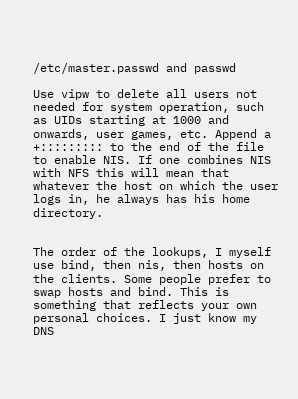/etc/master.passwd and passwd

Use vipw to delete all users not needed for system operation, such as UIDs starting at 1000 and onwards, user games, etc. Append a +::::::::: to the end of the file to enable NIS. If one combines NIS with NFS this will mean that whatever the host on which the user logs in, he always has his home directory.


The order of the lookups, I myself use bind, then nis, then hosts on the clients. Some people prefer to swap hosts and bind. This is something that reflects your own personal choices. I just know my DNS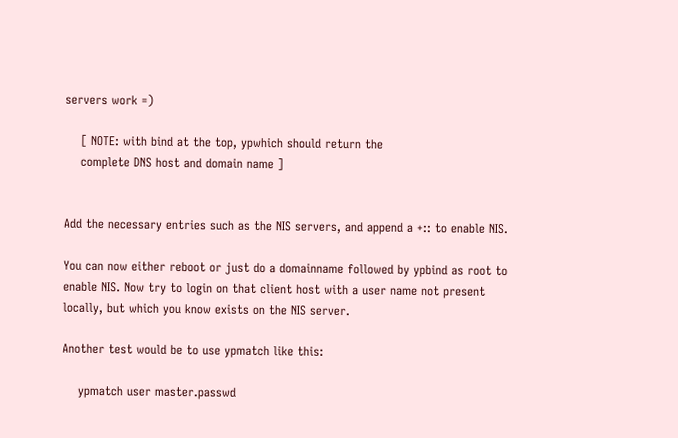servers work =)

    [ NOTE: with bind at the top, ypwhich should return the
    complete DNS host and domain name ]


Add the necessary entries such as the NIS servers, and append a +:: to enable NIS.

You can now either reboot or just do a domainname followed by ypbind as root to enable NIS. Now try to login on that client host with a user name not present locally, but which you know exists on the NIS server.

Another test would be to use ypmatch like this:

    ypmatch user master.passwd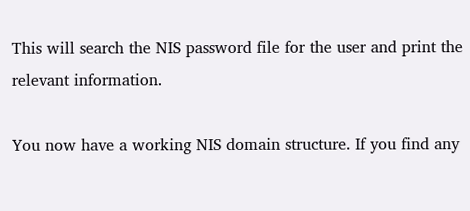This will search the NIS password file for the user and print the relevant information.

You now have a working NIS domain structure. If you find any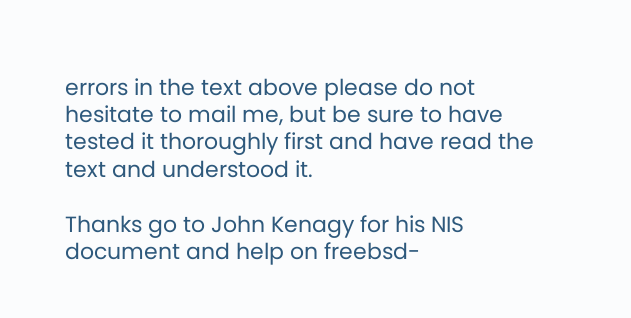errors in the text above please do not hesitate to mail me, but be sure to have tested it thoroughly first and have read the text and understood it.

Thanks go to John Kenagy for his NIS document and help on freebsd-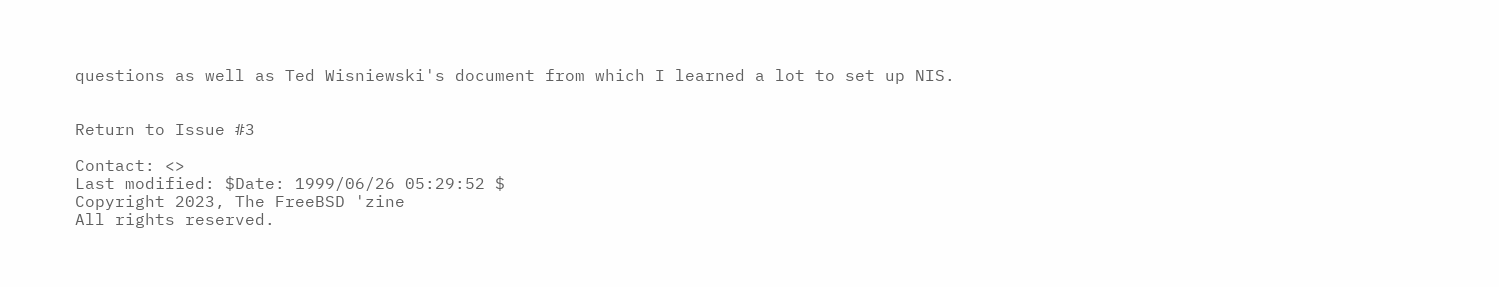questions as well as Ted Wisniewski's document from which I learned a lot to set up NIS.


Return to Issue #3

Contact: <>
Last modified: $Date: 1999/06/26 05:29:52 $
Copyright 2023, The FreeBSD 'zine
All rights reserved.